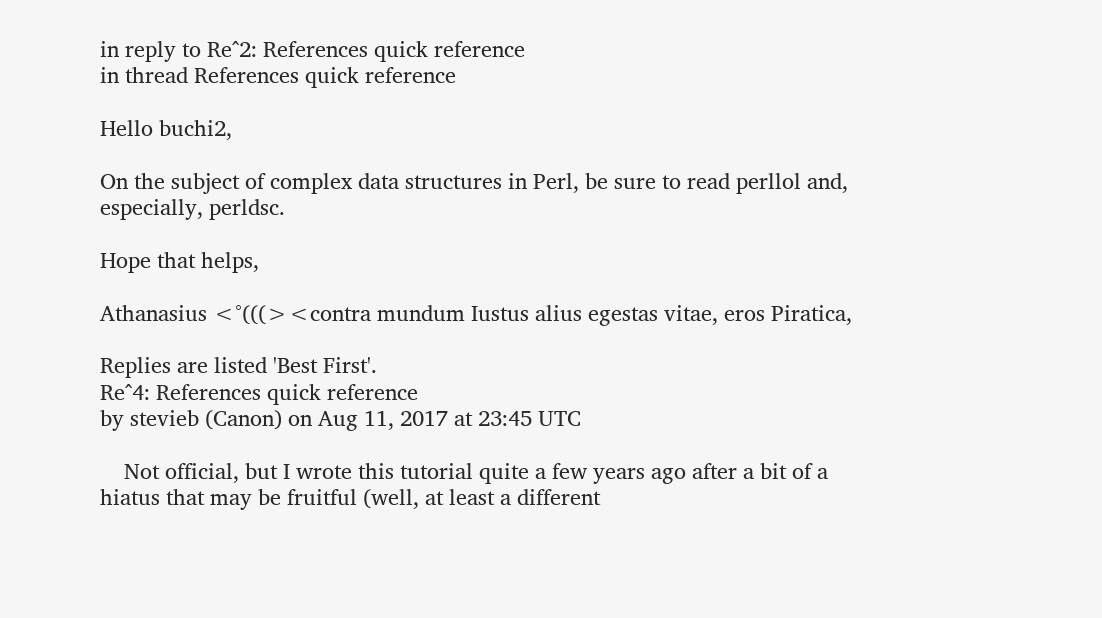in reply to Re^2: References quick reference
in thread References quick reference

Hello buchi2,

On the subject of complex data structures in Perl, be sure to read perllol and, especially, perldsc.

Hope that helps,

Athanasius <°(((><contra mundum Iustus alius egestas vitae, eros Piratica,

Replies are listed 'Best First'.
Re^4: References quick reference
by stevieb (Canon) on Aug 11, 2017 at 23:45 UTC

    Not official, but I wrote this tutorial quite a few years ago after a bit of a hiatus that may be fruitful (well, at least a different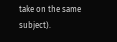take on the same subject).